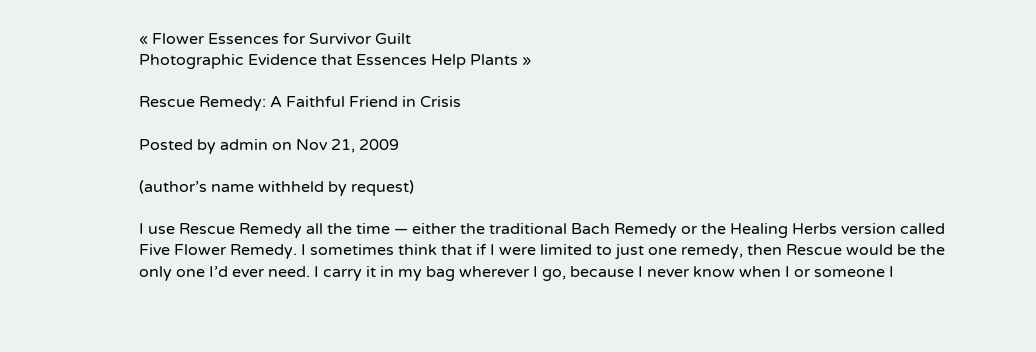« Flower Essences for Survivor Guilt
Photographic Evidence that Essences Help Plants »

Rescue Remedy: A Faithful Friend in Crisis

Posted by admin on Nov 21, 2009

(author’s name withheld by request)

I use Rescue Remedy all the time — either the traditional Bach Remedy or the Healing Herbs version called Five Flower Remedy. I sometimes think that if I were limited to just one remedy, then Rescue would be the only one I’d ever need. I carry it in my bag wherever I go, because I never know when I or someone I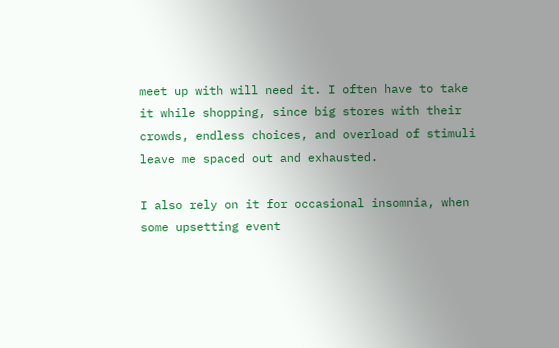meet up with will need it. I often have to take it while shopping, since big stores with their crowds, endless choices, and overload of stimuli leave me spaced out and exhausted.

I also rely on it for occasional insomnia, when some upsetting event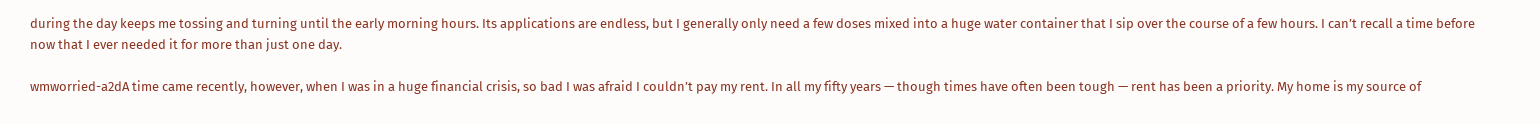during the day keeps me tossing and turning until the early morning hours. Its applications are endless, but I generally only need a few doses mixed into a huge water container that I sip over the course of a few hours. I can’t recall a time before now that I ever needed it for more than just one day.

wmworried-a2dA time came recently, however, when I was in a huge financial crisis, so bad I was afraid I couldn’t pay my rent. In all my fifty years — though times have often been tough — rent has been a priority. My home is my source of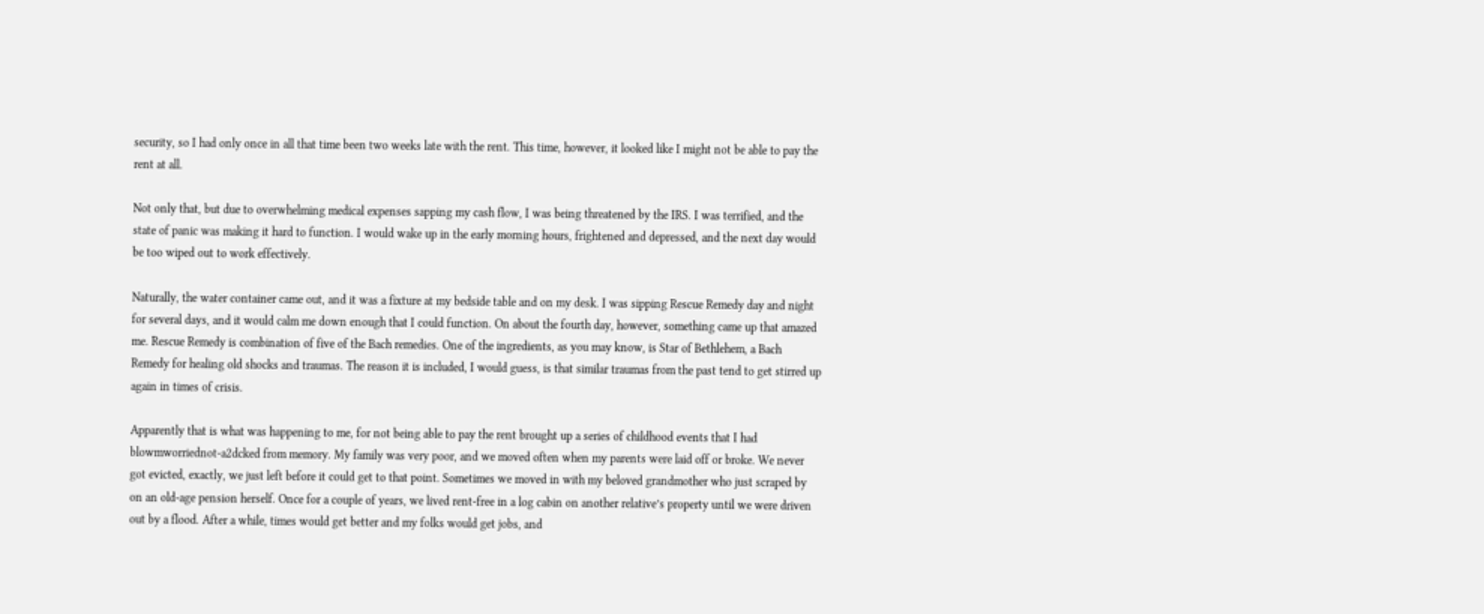security, so I had only once in all that time been two weeks late with the rent. This time, however, it looked like I might not be able to pay the rent at all.

Not only that, but due to overwhelming medical expenses sapping my cash flow, I was being threatened by the IRS. I was terrified, and the state of panic was making it hard to function. I would wake up in the early morning hours, frightened and depressed, and the next day would be too wiped out to work effectively.

Naturally, the water container came out, and it was a fixture at my bedside table and on my desk. I was sipping Rescue Remedy day and night for several days, and it would calm me down enough that I could function. On about the fourth day, however, something came up that amazed me. Rescue Remedy is combination of five of the Bach remedies. One of the ingredients, as you may know, is Star of Bethlehem, a Bach Remedy for healing old shocks and traumas. The reason it is included, I would guess, is that similar traumas from the past tend to get stirred up again in times of crisis.

Apparently that is what was happening to me, for not being able to pay the rent brought up a series of childhood events that I had blowmworriednot-a2dcked from memory. My family was very poor, and we moved often when my parents were laid off or broke. We never got evicted, exactly, we just left before it could get to that point. Sometimes we moved in with my beloved grandmother who just scraped by on an old-age pension herself. Once for a couple of years, we lived rent-free in a log cabin on another relative’s property until we were driven out by a flood. After a while, times would get better and my folks would get jobs, and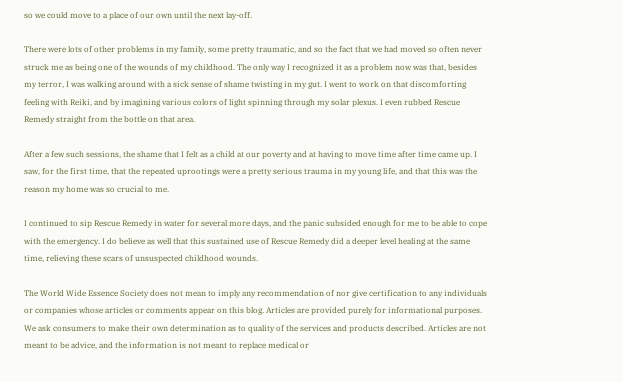so we could move to a place of our own until the next lay-off.

There were lots of other problems in my family, some pretty traumatic, and so the fact that we had moved so often never struck me as being one of the wounds of my childhood. The only way I recognized it as a problem now was that, besides my terror, I was walking around with a sick sense of shame twisting in my gut. I went to work on that discomforting feeling with Reiki, and by imagining various colors of light spinning through my solar plexus. I even rubbed Rescue Remedy straight from the bottle on that area.

After a few such sessions, the shame that I felt as a child at our poverty and at having to move time after time came up. I saw, for the first time, that the repeated uprootings were a pretty serious trauma in my young life, and that this was the reason my home was so crucial to me.

I continued to sip Rescue Remedy in water for several more days, and the panic subsided enough for me to be able to cope with the emergency. I do believe as well that this sustained use of Rescue Remedy did a deeper level healing at the same time, relieving these scars of unsuspected childhood wounds.

The World Wide Essence Society does not mean to imply any recommendation of nor give certification to any individuals or companies whose articles or comments appear on this blog. Articles are provided purely for informational purposes. We ask consumers to make their own determination as to quality of the services and products described. Articles are not meant to be advice, and the information is not meant to replace medical or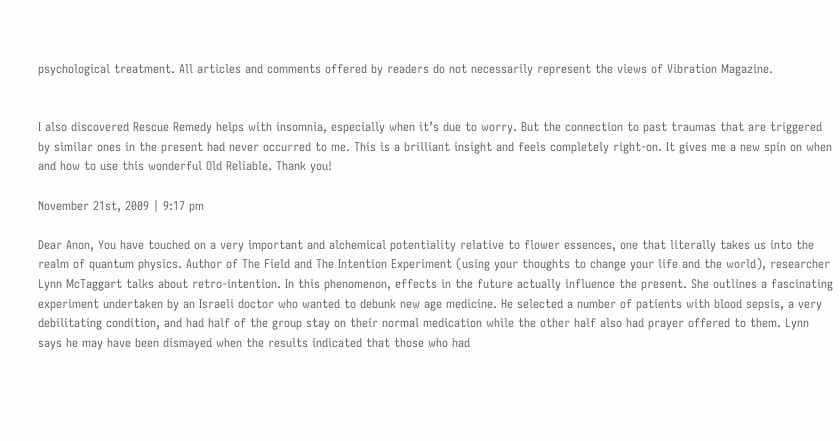psychological treatment. All articles and comments offered by readers do not necessarily represent the views of Vibration Magazine.


I also discovered Rescue Remedy helps with insomnia, especially when it’s due to worry. But the connection to past traumas that are triggered by similar ones in the present had never occurred to me. This is a brilliant insight and feels completely right-on. It gives me a new spin on when and how to use this wonderful Old Reliable. Thank you!

November 21st, 2009 | 9:17 pm

Dear Anon, You have touched on a very important and alchemical potentiality relative to flower essences, one that literally takes us into the realm of quantum physics. Author of The Field and The Intention Experiment (using your thoughts to change your life and the world), researcher Lynn McTaggart talks about retro-intention. In this phenomenon, effects in the future actually influence the present. She outlines a fascinating experiment undertaken by an Israeli doctor who wanted to debunk new age medicine. He selected a number of patients with blood sepsis, a very debilitating condition, and had half of the group stay on their normal medication while the other half also had prayer offered to them. Lynn says he may have been dismayed when the results indicated that those who had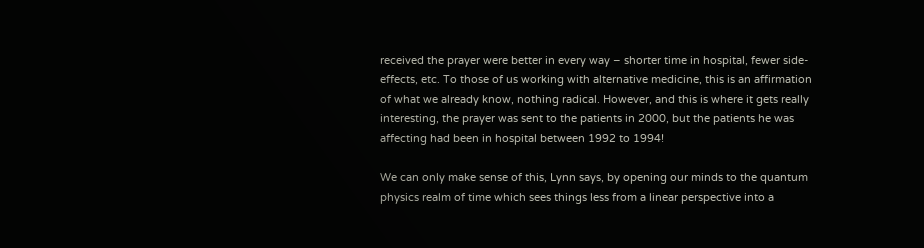received the prayer were better in every way – shorter time in hospital, fewer side-effects, etc. To those of us working with alternative medicine, this is an affirmation of what we already know, nothing radical. However, and this is where it gets really interesting, the prayer was sent to the patients in 2000, but the patients he was affecting had been in hospital between 1992 to 1994!

We can only make sense of this, Lynn says, by opening our minds to the quantum physics realm of time which sees things less from a linear perspective into a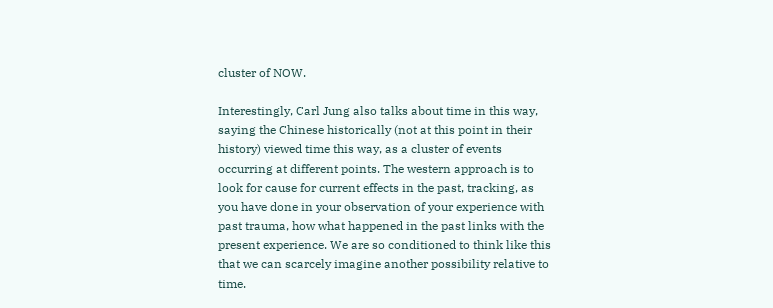cluster of NOW.

Interestingly, Carl Jung also talks about time in this way, saying the Chinese historically (not at this point in their history) viewed time this way, as a cluster of events occurring at different points. The western approach is to look for cause for current effects in the past, tracking, as you have done in your observation of your experience with past trauma, how what happened in the past links with the present experience. We are so conditioned to think like this that we can scarcely imagine another possibility relative to time.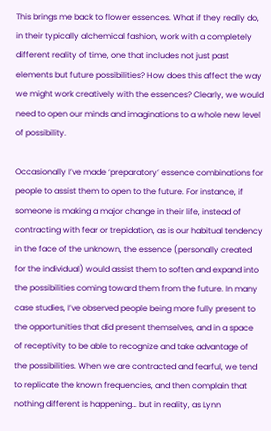This brings me back to flower essences. What if they really do, in their typically alchemical fashion, work with a completely different reality of time, one that includes not just past elements but future possibilities? How does this affect the way we might work creatively with the essences? Clearly, we would need to open our minds and imaginations to a whole new level of possibility.

Occasionally I’ve made ‘preparatory’ essence combinations for people to assist them to open to the future. For instance, if someone is making a major change in their life, instead of contracting with fear or trepidation, as is our habitual tendency in the face of the unknown, the essence (personally created for the individual) would assist them to soften and expand into the possibilities coming toward them from the future. In many case studies, I’ve observed people being more fully present to the opportunities that did present themselves, and in a space of receptivity to be able to recognize and take advantage of the possibilities. When we are contracted and fearful, we tend to replicate the known frequencies, and then complain that nothing different is happening… but in reality, as Lynn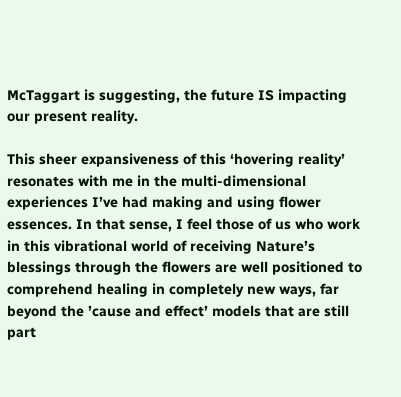McTaggart is suggesting, the future IS impacting our present reality.

This sheer expansiveness of this ‘hovering reality’ resonates with me in the multi-dimensional experiences I’ve had making and using flower essences. In that sense, I feel those of us who work in this vibrational world of receiving Nature’s blessings through the flowers are well positioned to comprehend healing in completely new ways, far beyond the ’cause and effect’ models that are still part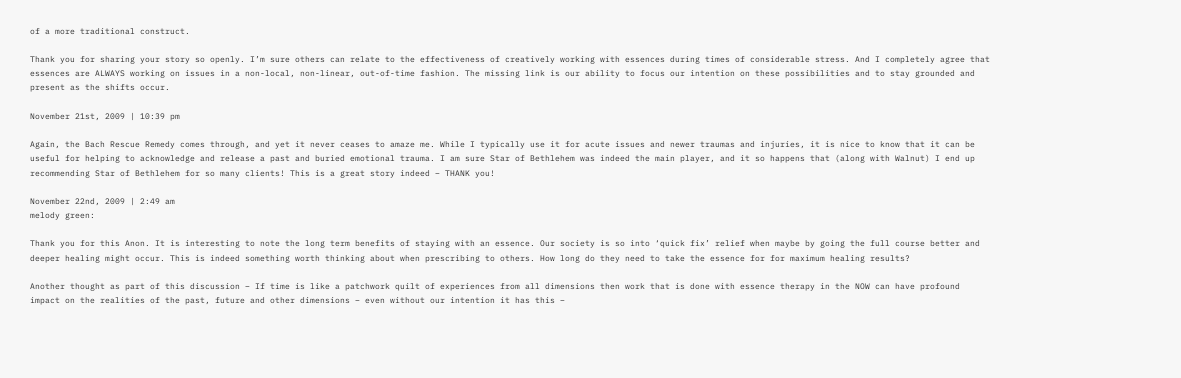of a more traditional construct.

Thank you for sharing your story so openly. I’m sure others can relate to the effectiveness of creatively working with essences during times of considerable stress. And I completely agree that essences are ALWAYS working on issues in a non-local, non-linear, out-of-time fashion. The missing link is our ability to focus our intention on these possibilities and to stay grounded and present as the shifts occur.

November 21st, 2009 | 10:39 pm

Again, the Bach Rescue Remedy comes through, and yet it never ceases to amaze me. While I typically use it for acute issues and newer traumas and injuries, it is nice to know that it can be useful for helping to acknowledge and release a past and buried emotional trauma. I am sure Star of Bethlehem was indeed the main player, and it so happens that (along with Walnut) I end up recommending Star of Bethlehem for so many clients! This is a great story indeed – THANK you!

November 22nd, 2009 | 2:49 am
melody green:

Thank you for this Anon. It is interesting to note the long term benefits of staying with an essence. Our society is so into ‘quick fix’ relief when maybe by going the full course better and deeper healing might occur. This is indeed something worth thinking about when prescribing to others. How long do they need to take the essence for for maximum healing results?

Another thought as part of this discussion – If time is like a patchwork quilt of experiences from all dimensions then work that is done with essence therapy in the NOW can have profound impact on the realities of the past, future and other dimensions – even without our intention it has this –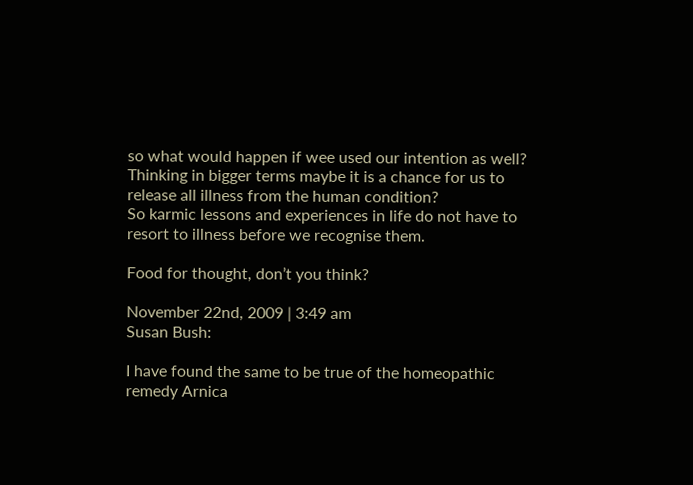so what would happen if wee used our intention as well?
Thinking in bigger terms maybe it is a chance for us to release all illness from the human condition?
So karmic lessons and experiences in life do not have to resort to illness before we recognise them.

Food for thought, don’t you think?

November 22nd, 2009 | 3:49 am
Susan Bush:

I have found the same to be true of the homeopathic remedy Arnica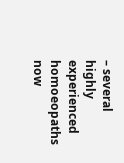– several highly experienced homoeopaths now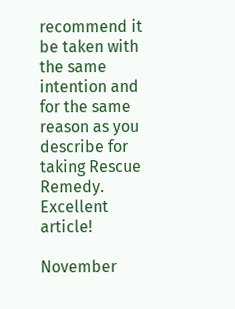recommend it be taken with the same intention and for the same reason as you describe for taking Rescue Remedy. Excellent article!

November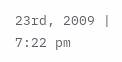23rd, 2009 | 7:22 pm